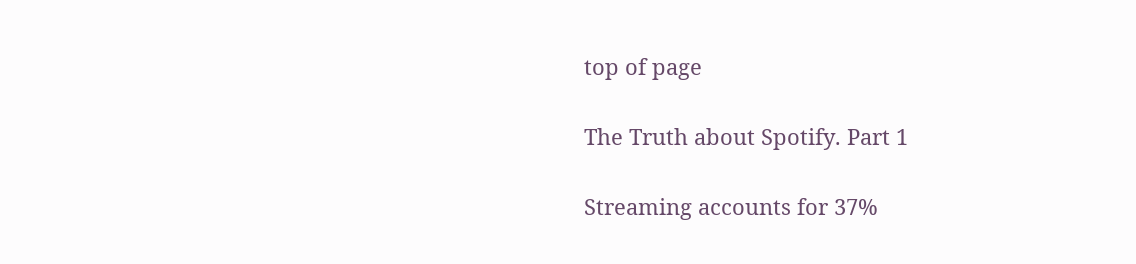top of page

The Truth about Spotify. Part 1

Streaming accounts for 37%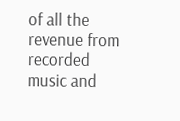of all the revenue from recorded music and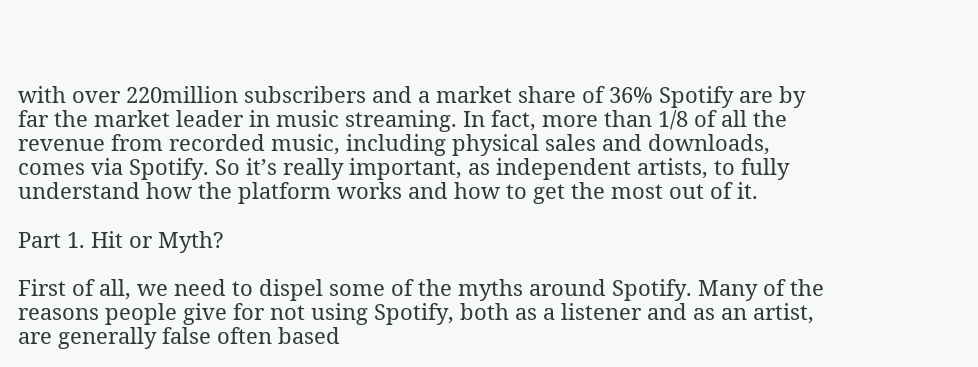with over 220million subscribers and a market share of 36% Spotify are by far the market leader in music streaming. In fact, more than 1/8 of all the revenue from recorded music, including physical sales and downloads, comes via Spotify. So it’s really important, as independent artists, to fully understand how the platform works and how to get the most out of it.

Part 1. Hit or Myth?

First of all, we need to dispel some of the myths around Spotify. Many of the reasons people give for not using Spotify, both as a listener and as an artist, are generally false often based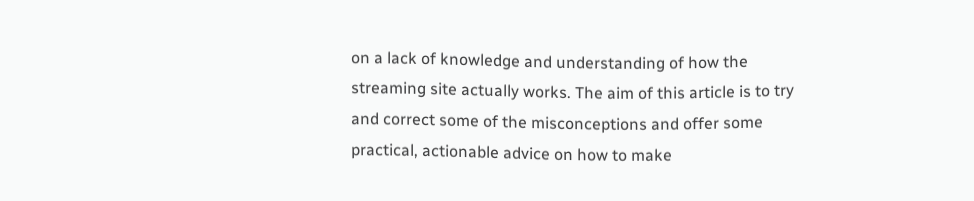on a lack of knowledge and understanding of how the streaming site actually works. The aim of this article is to try and correct some of the misconceptions and offer some practical, actionable advice on how to make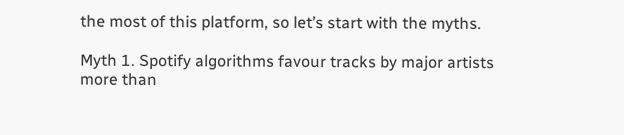the most of this platform, so let’s start with the myths.

Myth 1. Spotify algorithms favour tracks by major artists more than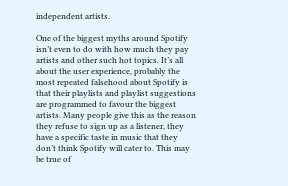independent artists.

One of the biggest myths around Spotify isn’t even to do with how much they pay artists and other such hot topics. It’s all about the user experience, probably the most repeated falsehood about Spotify is that their playlists and playlist suggestions are programmed to favour the biggest artists. Many people give this as the reason they refuse to sign up as a listener, they have a specific taste in music that they don’t think Spotify will cater to. This may be true of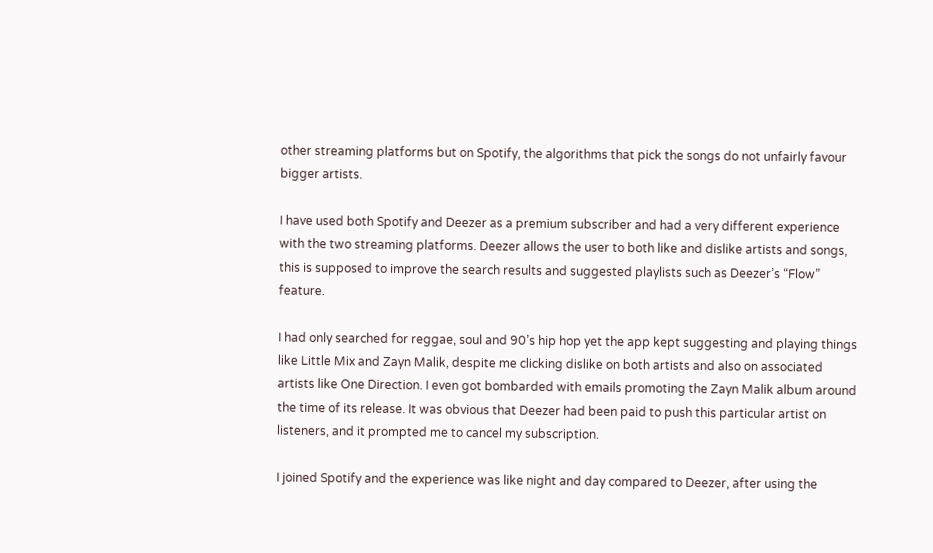other streaming platforms but on Spotify, the algorithms that pick the songs do not unfairly favour bigger artists.

I have used both Spotify and Deezer as a premium subscriber and had a very different experience with the two streaming platforms. Deezer allows the user to both like and dislike artists and songs, this is supposed to improve the search results and suggested playlists such as Deezer’s “Flow” feature.

I had only searched for reggae, soul and 90’s hip hop yet the app kept suggesting and playing things like Little Mix and Zayn Malik, despite me clicking dislike on both artists and also on associated artists like One Direction. I even got bombarded with emails promoting the Zayn Malik album around the time of its release. It was obvious that Deezer had been paid to push this particular artist on listeners, and it prompted me to cancel my subscription.

I joined Spotify and the experience was like night and day compared to Deezer, after using the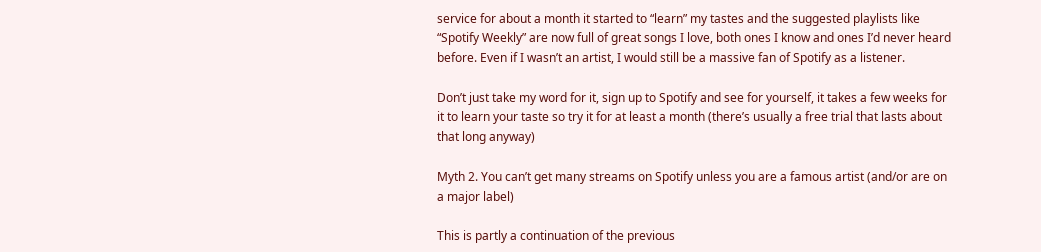service for about a month it started to “learn” my tastes and the suggested playlists like “Spotify Weekly” are now full of great songs I love, both ones I know and ones I’d never heard before. Even if I wasn’t an artist, I would still be a massive fan of Spotify as a listener.

Don’t just take my word for it, sign up to Spotify and see for yourself, it takes a few weeks for it to learn your taste so try it for at least a month (there’s usually a free trial that lasts about that long anyway)

Myth 2. You can’t get many streams on Spotify unless you are a famous artist (and/or are on a major label)

This is partly a continuation of the previous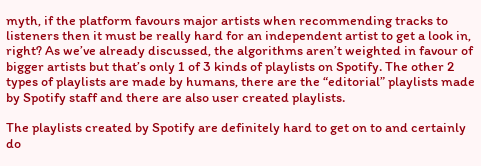myth, if the platform favours major artists when recommending tracks to listeners then it must be really hard for an independent artist to get a look in, right? As we’ve already discussed, the algorithms aren’t weighted in favour of bigger artists but that’s only 1 of 3 kinds of playlists on Spotify. The other 2 types of playlists are made by humans, there are the “editorial” playlists made by Spotify staff and there are also user created playlists.

The playlists created by Spotify are definitely hard to get on to and certainly do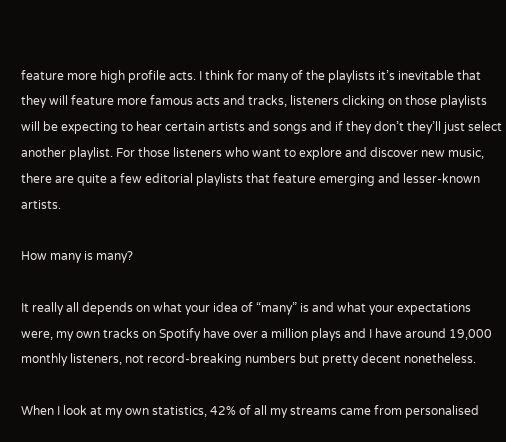feature more high profile acts. I think for many of the playlists it’s inevitable that they will feature more famous acts and tracks, listeners clicking on those playlists will be expecting to hear certain artists and songs and if they don’t they’ll just select another playlist. For those listeners who want to explore and discover new music, there are quite a few editorial playlists that feature emerging and lesser-known artists.

How many is many?

It really all depends on what your idea of “many” is and what your expectations were, my own tracks on Spotify have over a million plays and I have around 19,000 monthly listeners, not record-breaking numbers but pretty decent nonetheless.

When I look at my own statistics, 42% of all my streams came from personalised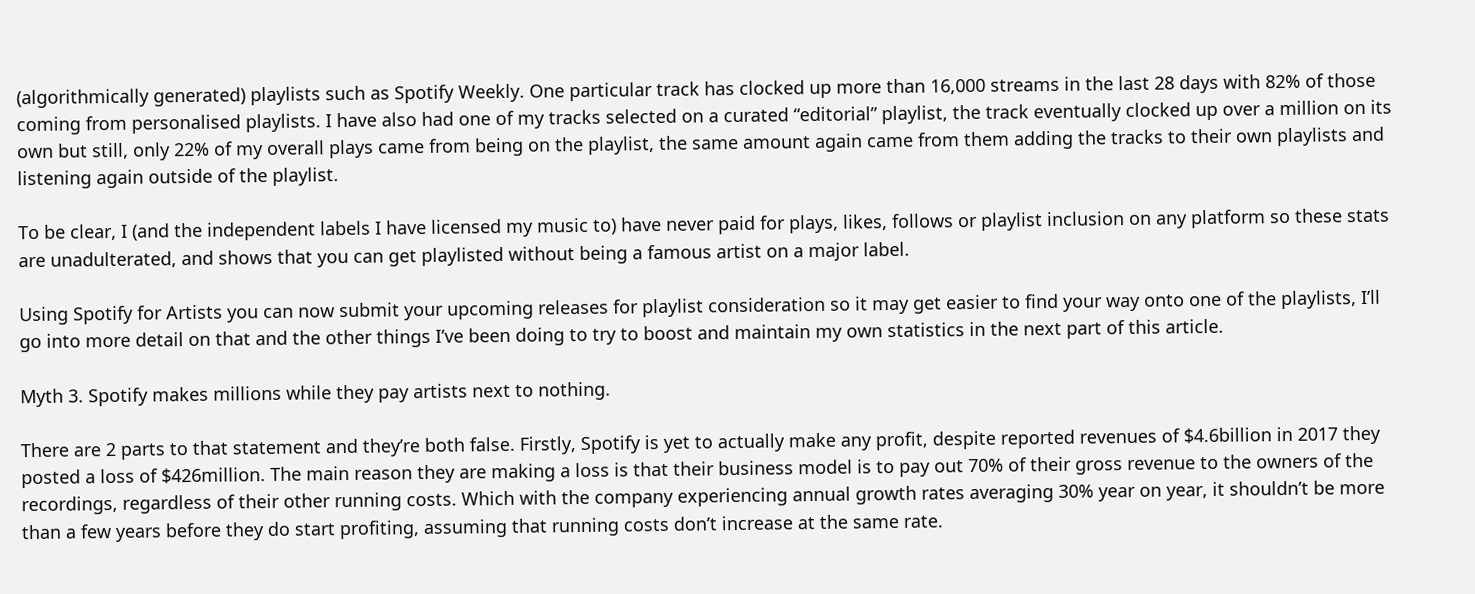(algorithmically generated) playlists such as Spotify Weekly. One particular track has clocked up more than 16,000 streams in the last 28 days with 82% of those coming from personalised playlists. I have also had one of my tracks selected on a curated “editorial” playlist, the track eventually clocked up over a million on its own but still, only 22% of my overall plays came from being on the playlist, the same amount again came from them adding the tracks to their own playlists and listening again outside of the playlist.

To be clear, I (and the independent labels I have licensed my music to) have never paid for plays, likes, follows or playlist inclusion on any platform so these stats are unadulterated, and shows that you can get playlisted without being a famous artist on a major label.

Using Spotify for Artists you can now submit your upcoming releases for playlist consideration so it may get easier to find your way onto one of the playlists, I’ll go into more detail on that and the other things I’ve been doing to try to boost and maintain my own statistics in the next part of this article.

Myth 3. Spotify makes millions while they pay artists next to nothing.

There are 2 parts to that statement and they’re both false. Firstly, Spotify is yet to actually make any profit, despite reported revenues of $4.6billion in 2017 they posted a loss of $426million. The main reason they are making a loss is that their business model is to pay out 70% of their gross revenue to the owners of the recordings, regardless of their other running costs. Which with the company experiencing annual growth rates averaging 30% year on year, it shouldn’t be more than a few years before they do start profiting, assuming that running costs don’t increase at the same rate.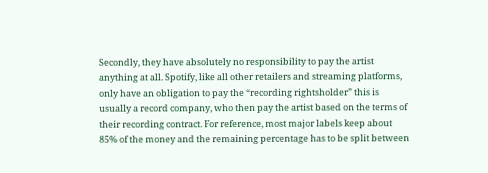Secondly, they have absolutely no responsibility to pay the artist anything at all. Spotify, like all other retailers and streaming platforms, only have an obligation to pay the “recording rightsholder” this is usually a record company, who then pay the artist based on the terms of their recording contract. For reference, most major labels keep about 85% of the money and the remaining percentage has to be split between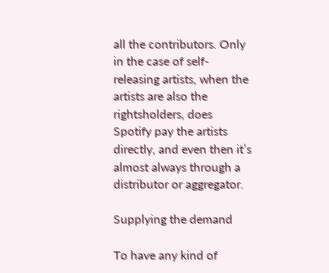all the contributors. Only in the case of self-releasing artists, when the artists are also the rightsholders, does Spotify pay the artists directly, and even then it’s almost always through a distributor or aggregator.

Supplying the demand

To have any kind of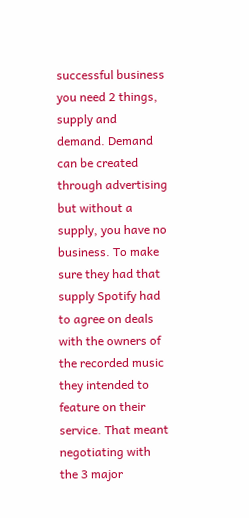successful business you need 2 things, supply and demand. Demand can be created through advertising but without a supply, you have no business. To make sure they had that supply Spotify had to agree on deals with the owners of the recorded music they intended to feature on their service. That meant negotiating with the 3 major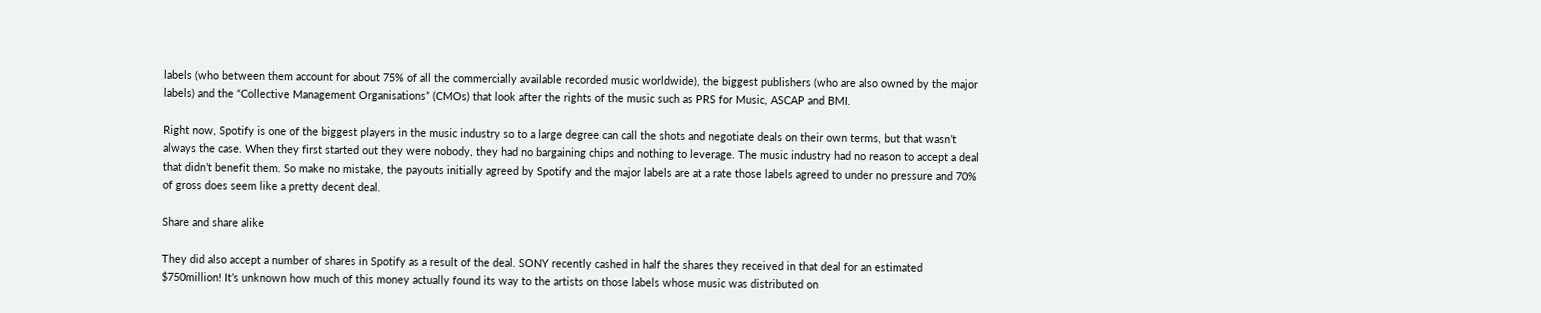labels (who between them account for about 75% of all the commercially available recorded music worldwide), the biggest publishers (who are also owned by the major labels) and the “Collective Management Organisations” (CMOs) that look after the rights of the music such as PRS for Music, ASCAP and BMI.

Right now, Spotify is one of the biggest players in the music industry so to a large degree can call the shots and negotiate deals on their own terms, but that wasn’t always the case. When they first started out they were nobody, they had no bargaining chips and nothing to leverage. The music industry had no reason to accept a deal that didn’t benefit them. So make no mistake, the payouts initially agreed by Spotify and the major labels are at a rate those labels agreed to under no pressure and 70% of gross does seem like a pretty decent deal.

Share and share alike

They did also accept a number of shares in Spotify as a result of the deal. SONY recently cashed in half the shares they received in that deal for an estimated $750million! It’s unknown how much of this money actually found its way to the artists on those labels whose music was distributed on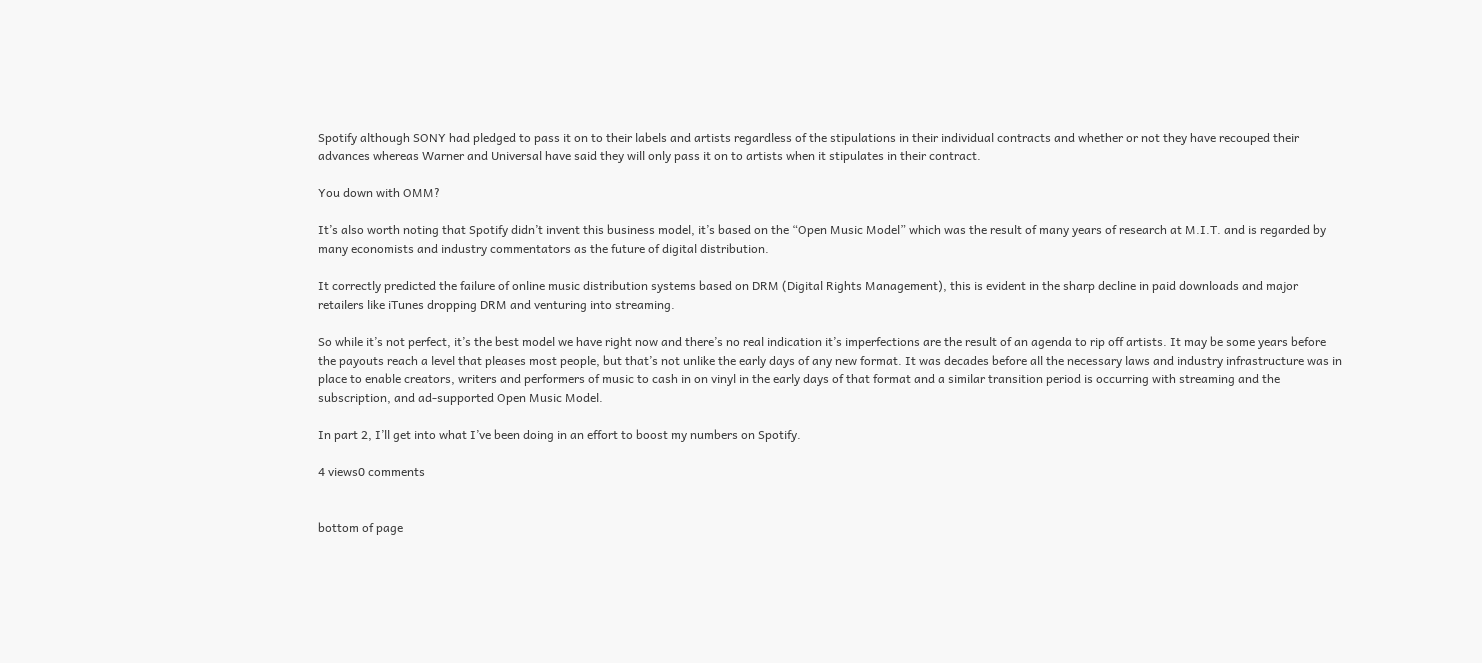Spotify although SONY had pledged to pass it on to their labels and artists regardless of the stipulations in their individual contracts and whether or not they have recouped their advances whereas Warner and Universal have said they will only pass it on to artists when it stipulates in their contract.

You down with OMM?

It’s also worth noting that Spotify didn’t invent this business model, it’s based on the “Open Music Model” which was the result of many years of research at M.I.T. and is regarded by many economists and industry commentators as the future of digital distribution.

It correctly predicted the failure of online music distribution systems based on DRM (Digital Rights Management), this is evident in the sharp decline in paid downloads and major retailers like iTunes dropping DRM and venturing into streaming.

So while it’s not perfect, it’s the best model we have right now and there’s no real indication it’s imperfections are the result of an agenda to rip off artists. It may be some years before the payouts reach a level that pleases most people, but that’s not unlike the early days of any new format. It was decades before all the necessary laws and industry infrastructure was in place to enable creators, writers and performers of music to cash in on vinyl in the early days of that format and a similar transition period is occurring with streaming and the subscription, and ad-supported Open Music Model.

In part 2, I’ll get into what I’ve been doing in an effort to boost my numbers on Spotify.

4 views0 comments


bottom of page